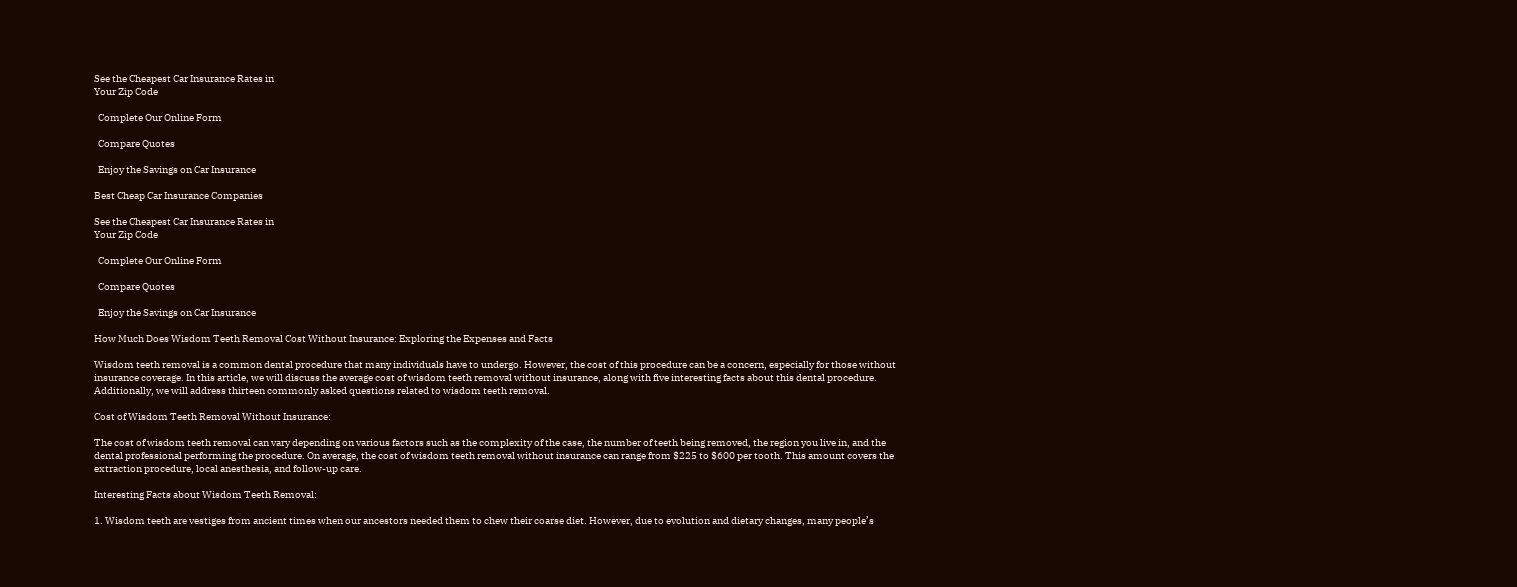See the Cheapest Car Insurance Rates in
Your Zip Code

  Complete Our Online Form

  Compare Quotes

  Enjoy the Savings on Car Insurance

Best Cheap Car Insurance Companies

See the Cheapest Car Insurance Rates in
Your Zip Code

  Complete Our Online Form

  Compare Quotes

  Enjoy the Savings on Car Insurance

How Much Does Wisdom Teeth Removal Cost Without Insurance: Exploring the Expenses and Facts

Wisdom teeth removal is a common dental procedure that many individuals have to undergo. However, the cost of this procedure can be a concern, especially for those without insurance coverage. In this article, we will discuss the average cost of wisdom teeth removal without insurance, along with five interesting facts about this dental procedure. Additionally, we will address thirteen commonly asked questions related to wisdom teeth removal.

Cost of Wisdom Teeth Removal Without Insurance:

The cost of wisdom teeth removal can vary depending on various factors such as the complexity of the case, the number of teeth being removed, the region you live in, and the dental professional performing the procedure. On average, the cost of wisdom teeth removal without insurance can range from $225 to $600 per tooth. This amount covers the extraction procedure, local anesthesia, and follow-up care.

Interesting Facts about Wisdom Teeth Removal:

1. Wisdom teeth are vestiges from ancient times when our ancestors needed them to chew their coarse diet. However, due to evolution and dietary changes, many people’s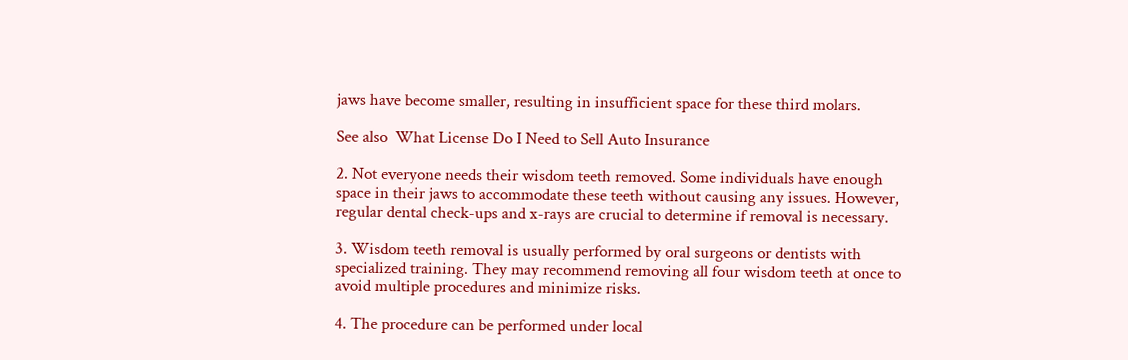jaws have become smaller, resulting in insufficient space for these third molars.

See also  What License Do I Need to Sell Auto Insurance

2. Not everyone needs their wisdom teeth removed. Some individuals have enough space in their jaws to accommodate these teeth without causing any issues. However, regular dental check-ups and x-rays are crucial to determine if removal is necessary.

3. Wisdom teeth removal is usually performed by oral surgeons or dentists with specialized training. They may recommend removing all four wisdom teeth at once to avoid multiple procedures and minimize risks.

4. The procedure can be performed under local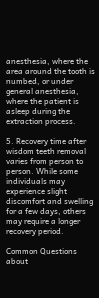anesthesia, where the area around the tooth is numbed, or under general anesthesia, where the patient is asleep during the extraction process.

5. Recovery time after wisdom teeth removal varies from person to person. While some individuals may experience slight discomfort and swelling for a few days, others may require a longer recovery period.

Common Questions about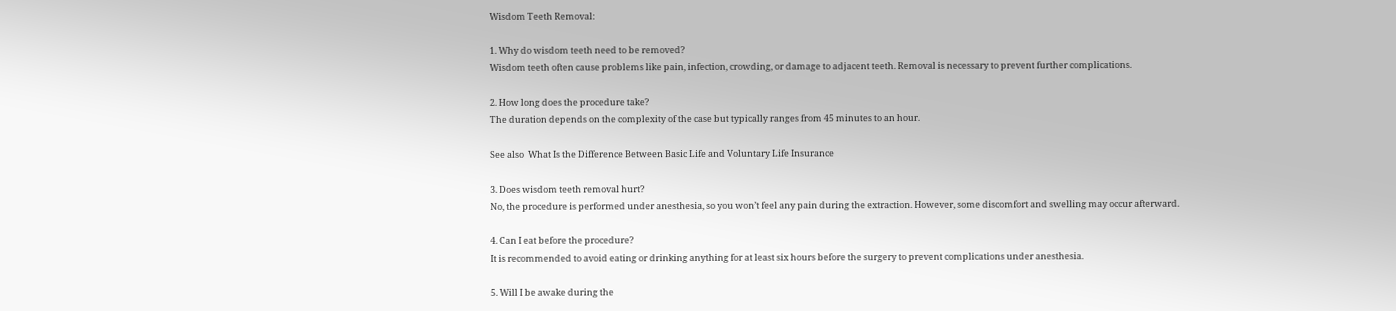Wisdom Teeth Removal:

1. Why do wisdom teeth need to be removed?
Wisdom teeth often cause problems like pain, infection, crowding, or damage to adjacent teeth. Removal is necessary to prevent further complications.

2. How long does the procedure take?
The duration depends on the complexity of the case but typically ranges from 45 minutes to an hour.

See also  What Is the Difference Between Basic Life and Voluntary Life Insurance

3. Does wisdom teeth removal hurt?
No, the procedure is performed under anesthesia, so you won’t feel any pain during the extraction. However, some discomfort and swelling may occur afterward.

4. Can I eat before the procedure?
It is recommended to avoid eating or drinking anything for at least six hours before the surgery to prevent complications under anesthesia.

5. Will I be awake during the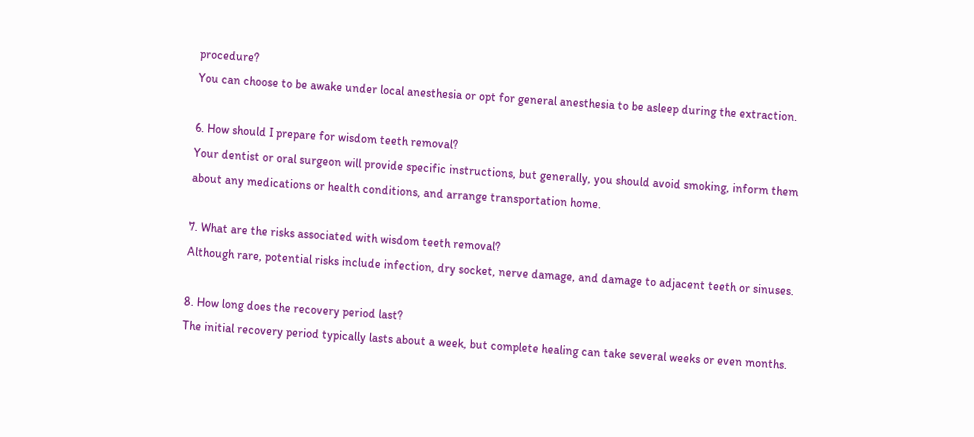procedure?
You can choose to be awake under local anesthesia or opt for general anesthesia to be asleep during the extraction.

6. How should I prepare for wisdom teeth removal?
Your dentist or oral surgeon will provide specific instructions, but generally, you should avoid smoking, inform them about any medications or health conditions, and arrange transportation home.

7. What are the risks associated with wisdom teeth removal?
Although rare, potential risks include infection, dry socket, nerve damage, and damage to adjacent teeth or sinuses.

8. How long does the recovery period last?
The initial recovery period typically lasts about a week, but complete healing can take several weeks or even months.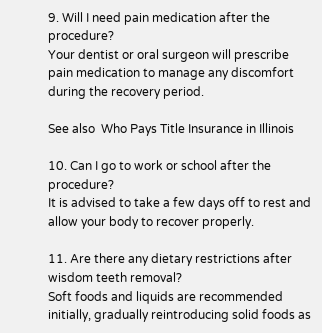9. Will I need pain medication after the procedure?
Your dentist or oral surgeon will prescribe pain medication to manage any discomfort during the recovery period.

See also  Who Pays Title Insurance in Illinois

10. Can I go to work or school after the procedure?
It is advised to take a few days off to rest and allow your body to recover properly.

11. Are there any dietary restrictions after wisdom teeth removal?
Soft foods and liquids are recommended initially, gradually reintroducing solid foods as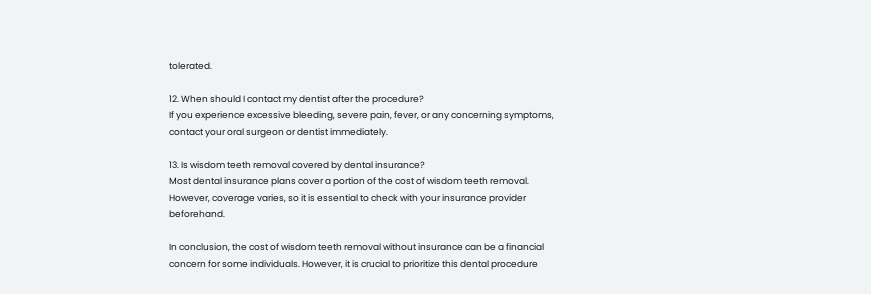tolerated.

12. When should I contact my dentist after the procedure?
If you experience excessive bleeding, severe pain, fever, or any concerning symptoms, contact your oral surgeon or dentist immediately.

13. Is wisdom teeth removal covered by dental insurance?
Most dental insurance plans cover a portion of the cost of wisdom teeth removal. However, coverage varies, so it is essential to check with your insurance provider beforehand.

In conclusion, the cost of wisdom teeth removal without insurance can be a financial concern for some individuals. However, it is crucial to prioritize this dental procedure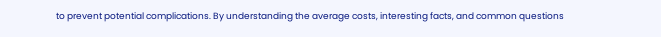to prevent potential complications. By understanding the average costs, interesting facts, and common questions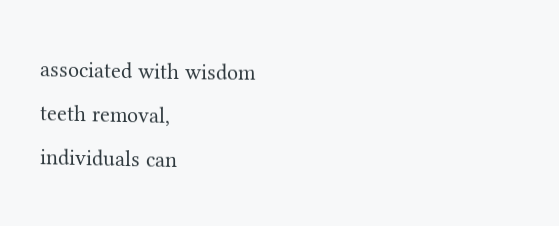associated with wisdom teeth removal, individuals can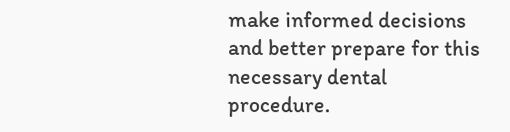make informed decisions and better prepare for this necessary dental procedure.